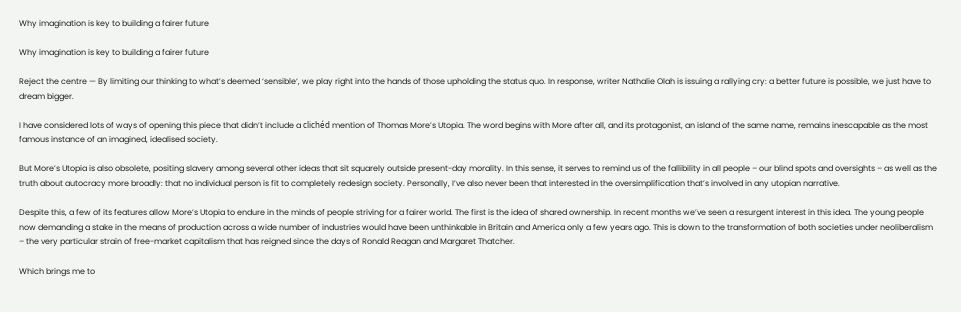Why imagination is key to building a fairer future

Why imagination is key to building a fairer future

Reject the centre — By limiting our thinking to what’s deemed ‘sensible‘, we play right into the hands of those upholding the status quo. In response, writer Nathalie Olah is issuing a rallying cry: a better future is possible, we just have to dream bigger.

I have considered lots of ways of opening this piece that didn’t include a clichéd mention of Thomas More’s Utopia. The word begins with More after all, and its protagonist, an island of the same name, remains inescapable as the most famous instance of an imagined, idealised society.

But More’s Utopia is also obsolete, positing slavery among several other ideas that sit squarely outside present-day morality. In this sense, it serves to remind us of the fallibility in all people – our blind spots and oversights – as well as the truth about autocracy more broadly: that no individual person is fit to completely redesign society. Personally, I’ve also never been that interested in the oversimplification that’s involved in any utopian narrative.

Despite this, a few of its features allow More’s Utopia to endure in the minds of people striving for a fairer world. The first is the idea of shared ownership. In recent months we’ve seen a resurgent interest in this idea. The young people now demanding a stake in the means of production across a wide number of industries would have been unthinkable in Britain and America only a few years ago. This is down to the transformation of both societies under neoliberalism – the very particular strain of free-market capitalism that has reigned since the days of Ronald Reagan and Margaret Thatcher.

Which brings me to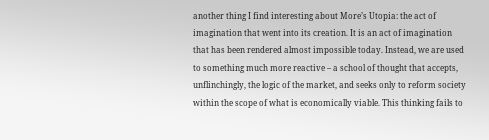another thing I find interesting about More’s Utopia: the act of imagination that went into its creation. It is an act of imagination that has been rendered almost impossible today. Instead, we are used to something much more reactive – a school of thought that accepts, unflinchingly, the logic of the market, and seeks only to reform society within the scope of what is economically viable. This thinking fails to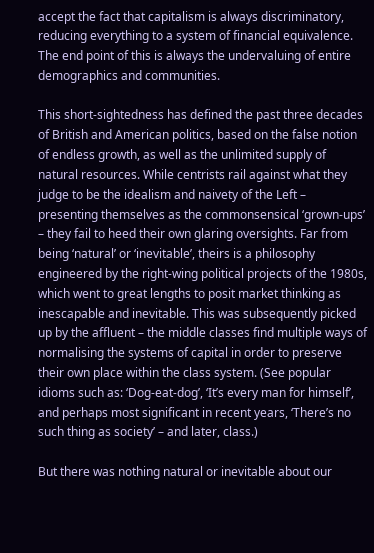accept the fact that capitalism is always discriminatory, reducing everything to a system of financial equivalence. The end point of this is always the undervaluing of entire demographics and communities.

This short-sightedness has defined the past three decades of British and American politics, based on the false notion of endless growth, as well as the unlimited supply of natural resources. While centrists rail against what they judge to be the idealism and naivety of the Left – presenting themselves as the commonsensical ‘grown-ups’ – they fail to heed their own glaring oversights. Far from being ‘natural’ or ‘inevitable’, theirs is a philosophy engineered by the right-wing political projects of the 1980s, which went to great lengths to posit market thinking as inescapable and inevitable. This was subsequently picked up by the affluent – the middle classes find multiple ways of normalising the systems of capital in order to preserve their own place within the class system. (See popular idioms such as: ‘Dog-eat-dog’, ‘It’s every man for himself’, and perhaps most significant in recent years, ‘There’s no such thing as society’ – and later, class.)

But there was nothing natural or inevitable about our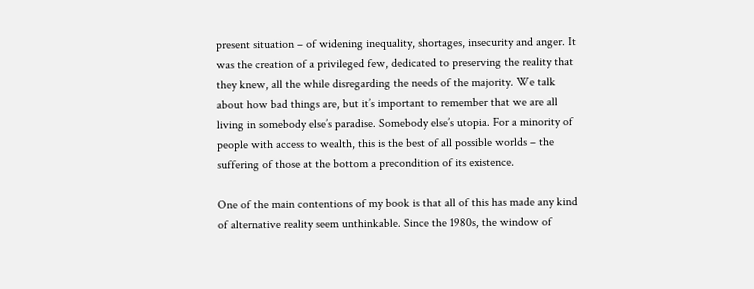present situation – of widening inequality, shortages, insecurity and anger. It was the creation of a privileged few, dedicated to preserving the reality that they knew, all the while disregarding the needs of the majority. We talk about how bad things are, but it’s important to remember that we are all living in somebody else’s paradise. Somebody else’s utopia. For a minority of people with access to wealth, this is the best of all possible worlds – the suffering of those at the bottom a precondition of its existence.

One of the main contentions of my book is that all of this has made any kind of alternative reality seem unthinkable. Since the 1980s, the window of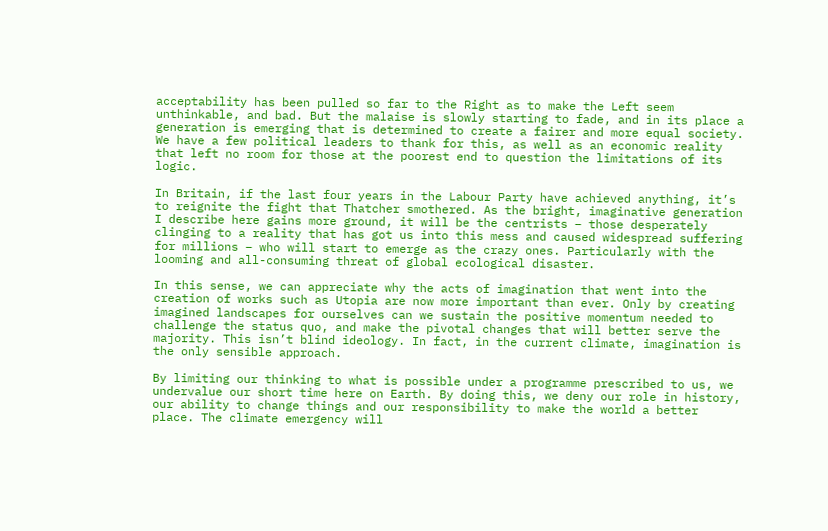acceptability has been pulled so far to the Right as to make the Left seem unthinkable, and bad. But the malaise is slowly starting to fade, and in its place a generation is emerging that is determined to create a fairer and more equal society. We have a few political leaders to thank for this, as well as an economic reality that left no room for those at the poorest end to question the limitations of its logic.

In Britain, if the last four years in the Labour Party have achieved anything, it’s to reignite the fight that Thatcher smothered. As the bright, imaginative generation I describe here gains more ground, it will be the centrists – those desperately clinging to a reality that has got us into this mess and caused widespread suffering for millions – who will start to emerge as the crazy ones. Particularly with the looming and all-consuming threat of global ecological disaster.

In this sense, we can appreciate why the acts of imagination that went into the creation of works such as Utopia are now more important than ever. Only by creating imagined landscapes for ourselves can we sustain the positive momentum needed to challenge the status quo, and make the pivotal changes that will better serve the majority. This isn’t blind ideology. In fact, in the current climate, imagination is the only sensible approach.

By limiting our thinking to what is possible under a programme prescribed to us, we undervalue our short time here on Earth. By doing this, we deny our role in history, our ability to change things and our responsibility to make the world a better place. The climate emergency will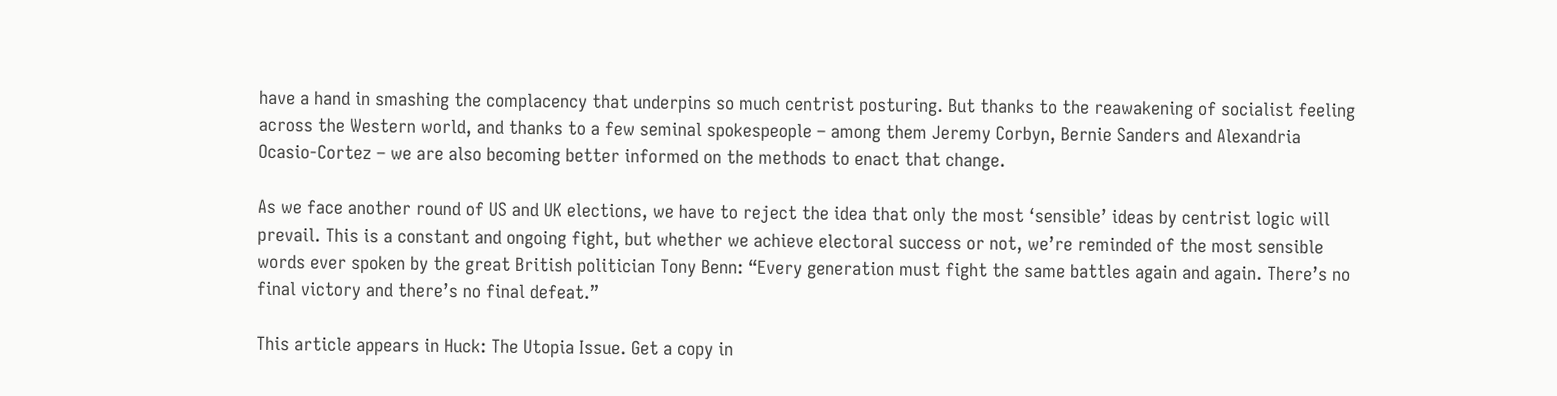have a hand in smashing the complacency that underpins so much centrist posturing. But thanks to the reawakening of socialist feeling across the Western world, and thanks to a few seminal spokespeople – among them Jeremy Corbyn, Bernie Sanders and Alexandria Ocasio-Cortez – we are also becoming better informed on the methods to enact that change.

As we face another round of US and UK elections, we have to reject the idea that only the most ‘sensible’ ideas by centrist logic will prevail. This is a constant and ongoing fight, but whether we achieve electoral success or not, we’re reminded of the most sensible words ever spoken by the great British politician Tony Benn: “Every generation must fight the same battles again and again. There’s no final victory and there’s no final defeat.”

This article appears in Huck: The Utopia Issue. Get a copy in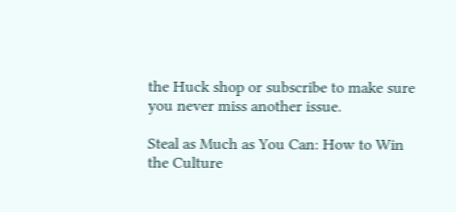the Huck shop or subscribe to make sure you never miss another issue.

Steal as Much as You Can: How to Win the Culture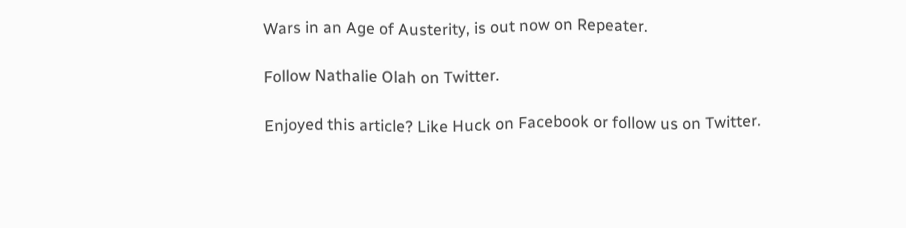Wars in an Age of Austerity, is out now on Repeater.

Follow Nathalie Olah on Twitter.

Enjoyed this article? Like Huck on Facebook or follow us on Twitter.